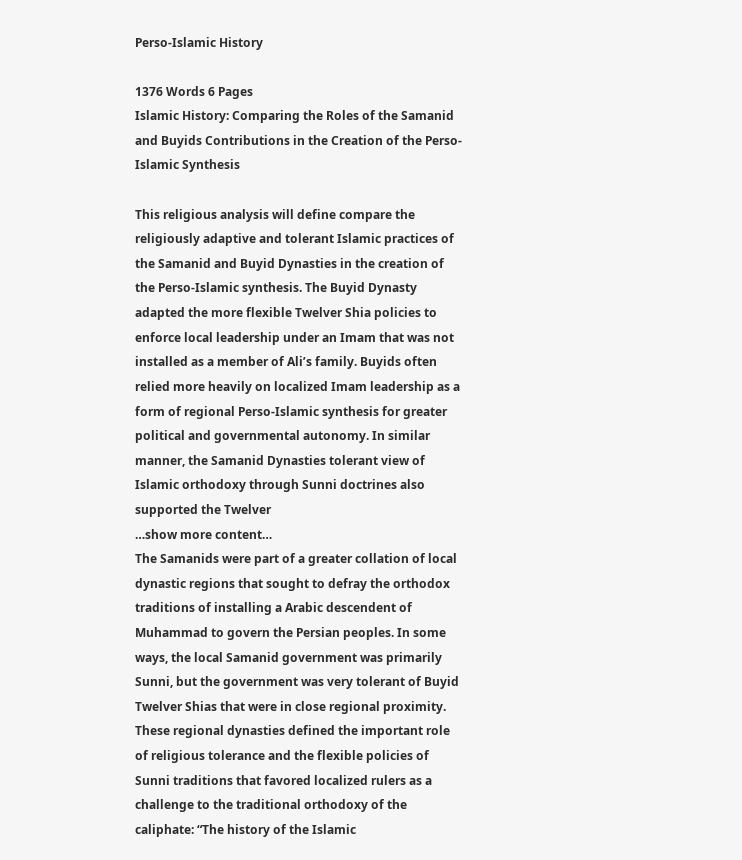Perso-Islamic History

1376 Words 6 Pages
Islamic History: Comparing the Roles of the Samanid and Buyids Contributions in the Creation of the Perso-Islamic Synthesis

This religious analysis will define compare the religiously adaptive and tolerant Islamic practices of the Samanid and Buyid Dynasties in the creation of the Perso-Islamic synthesis. The Buyid Dynasty adapted the more flexible Twelver Shia policies to enforce local leadership under an Imam that was not installed as a member of Ali’s family. Buyids often relied more heavily on localized Imam leadership as a form of regional Perso-Islamic synthesis for greater political and governmental autonomy. In similar manner, the Samanid Dynasties tolerant view of Islamic orthodoxy through Sunni doctrines also supported the Twelver
…show more content…
The Samanids were part of a greater collation of local dynastic regions that sought to defray the orthodox traditions of installing a Arabic descendent of Muhammad to govern the Persian peoples. In some ways, the local Samanid government was primarily Sunni, but the government was very tolerant of Buyid Twelver Shias that were in close regional proximity. These regional dynasties defined the important role of religious tolerance and the flexible policies of Sunni traditions that favored localized rulers as a challenge to the traditional orthodoxy of the caliphate: “The history of the Islamic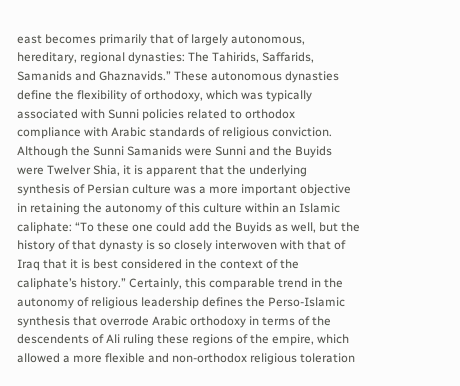east becomes primarily that of largely autonomous, hereditary, regional dynasties: The Tahirids, Saffarids, Samanids and Ghaznavids.” These autonomous dynasties define the flexibility of orthodoxy, which was typically associated with Sunni policies related to orthodox compliance with Arabic standards of religious conviction. Although the Sunni Samanids were Sunni and the Buyids were Twelver Shia, it is apparent that the underlying synthesis of Persian culture was a more important objective in retaining the autonomy of this culture within an Islamic caliphate: “To these one could add the Buyids as well, but the history of that dynasty is so closely interwoven with that of Iraq that it is best considered in the context of the caliphate’s history.” Certainly, this comparable trend in the autonomy of religious leadership defines the Perso-Islamic synthesis that overrode Arabic orthodoxy in terms of the descendents of Ali ruling these regions of the empire, which allowed a more flexible and non-orthodox religious toleration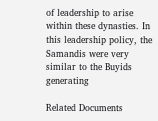of leadership to arise within these dynasties. In this leadership policy, the Samandis were very similar to the Buyids generating

Related Documents